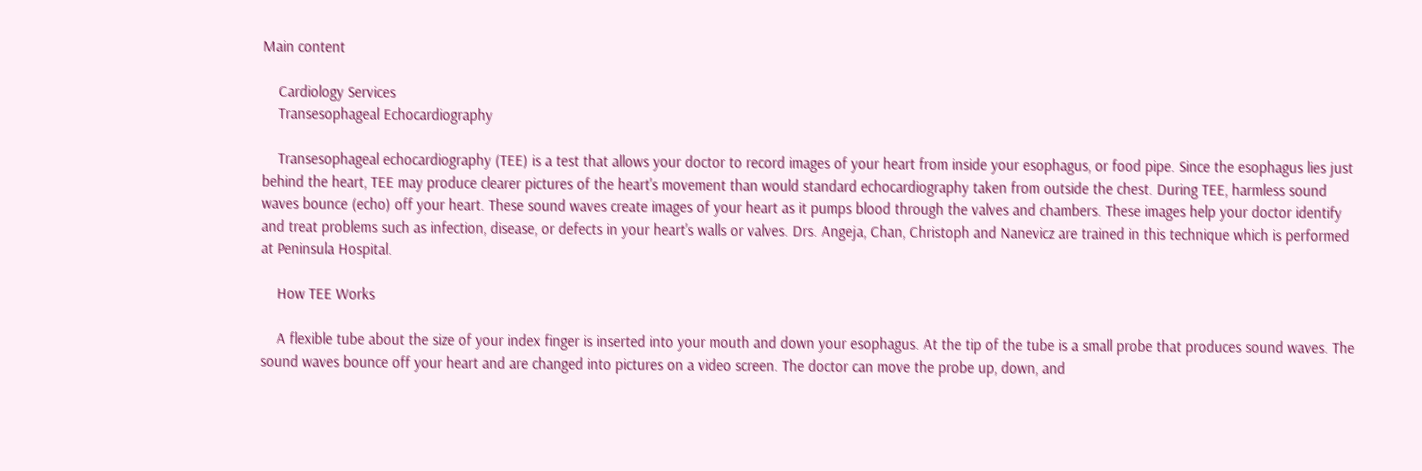Main content

    Cardiology Services
    Transesophageal Echocardiography

    Transesophageal echocardiography (TEE) is a test that allows your doctor to record images of your heart from inside your esophagus, or food pipe. Since the esophagus lies just behind the heart, TEE may produce clearer pictures of the heart's movement than would standard echocardiography taken from outside the chest. During TEE, harmless sound waves bounce (echo) off your heart. These sound waves create images of your heart as it pumps blood through the valves and chambers. These images help your doctor identify and treat problems such as infection, disease, or defects in your heart's walls or valves. Drs. Angeja, Chan, Christoph and Nanevicz are trained in this technique which is performed at Peninsula Hospital.

    How TEE Works

    A flexible tube about the size of your index finger is inserted into your mouth and down your esophagus. At the tip of the tube is a small probe that produces sound waves. The sound waves bounce off your heart and are changed into pictures on a video screen. The doctor can move the probe up, down, and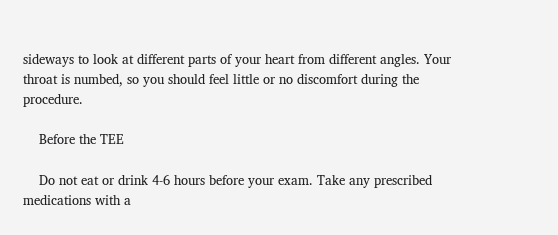sideways to look at different parts of your heart from different angles. Your throat is numbed, so you should feel little or no discomfort during the procedure.

    Before the TEE

    Do not eat or drink 4-6 hours before your exam. Take any prescribed medications with a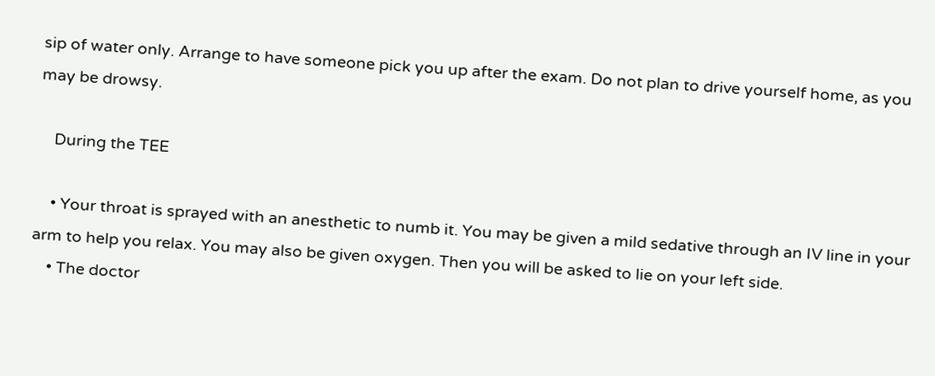sip of water only. Arrange to have someone pick you up after the exam. Do not plan to drive yourself home, as you may be drowsy.

    During the TEE

    • Your throat is sprayed with an anesthetic to numb it. You may be given a mild sedative through an IV line in your arm to help you relax. You may also be given oxygen. Then you will be asked to lie on your left side.
    • The doctor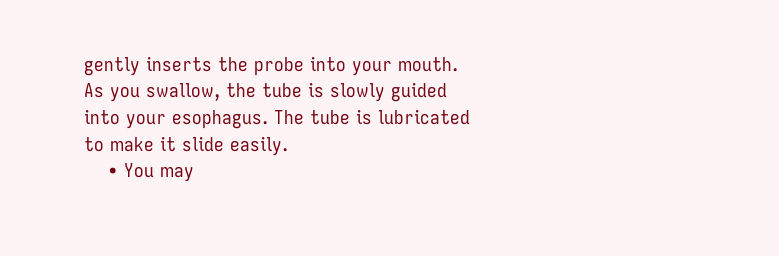gently inserts the probe into your mouth. As you swallow, the tube is slowly guided into your esophagus. The tube is lubricated to make it slide easily.
    • You may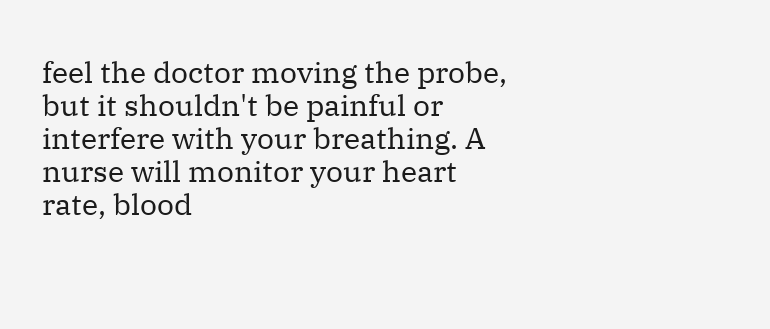feel the doctor moving the probe, but it shouldn't be painful or interfere with your breathing. A nurse will monitor your heart rate, blood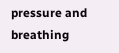pressure and breathing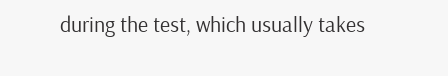during the test, which usually takes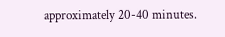approximately 20-40 minutes.